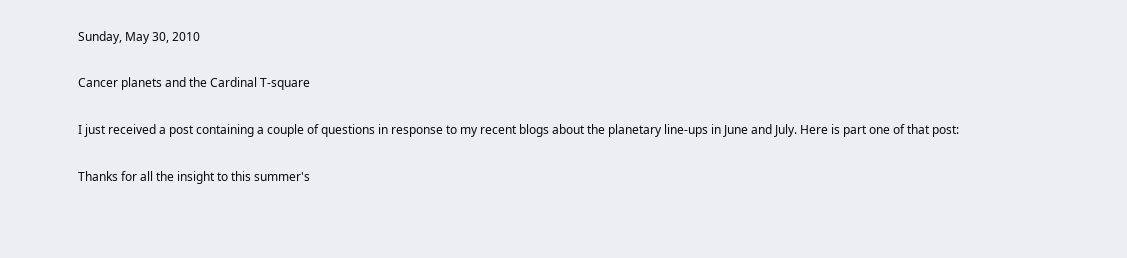Sunday, May 30, 2010

Cancer planets and the Cardinal T-square

I just received a post containing a couple of questions in response to my recent blogs about the planetary line-ups in June and July. Here is part one of that post:

Thanks for all the insight to this summer's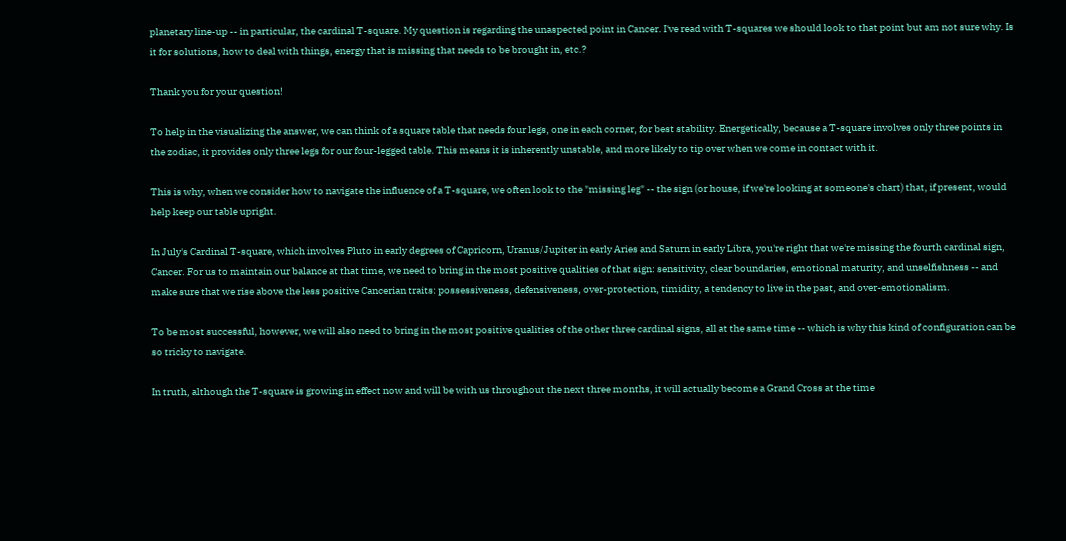planetary line-up -- in particular, the cardinal T-square. My question is regarding the unaspected point in Cancer. I've read with T-squares we should look to that point but am not sure why. Is it for solutions, how to deal with things, energy that is missing that needs to be brought in, etc.?

Thank you for your question!

To help in the visualizing the answer, we can think of a square table that needs four legs, one in each corner, for best stability. Energetically, because a T-square involves only three points in the zodiac, it provides only three legs for our four-legged table. This means it is inherently unstable, and more likely to tip over when we come in contact with it.

This is why, when we consider how to navigate the influence of a T-square, we often look to the "missing leg" -- the sign (or house, if we're looking at someone's chart) that, if present, would help keep our table upright.

In July's Cardinal T-square, which involves Pluto in early degrees of Capricorn, Uranus/Jupiter in early Aries and Saturn in early Libra, you're right that we're missing the fourth cardinal sign, Cancer. For us to maintain our balance at that time, we need to bring in the most positive qualities of that sign: sensitivity, clear boundaries, emotional maturity, and unselfishness -- and make sure that we rise above the less positive Cancerian traits: possessiveness, defensiveness, over-protection, timidity, a tendency to live in the past, and over-emotionalism.

To be most successful, however, we will also need to bring in the most positive qualities of the other three cardinal signs, all at the same time -- which is why this kind of configuration can be so tricky to navigate.

In truth, although the T-square is growing in effect now and will be with us throughout the next three months, it will actually become a Grand Cross at the time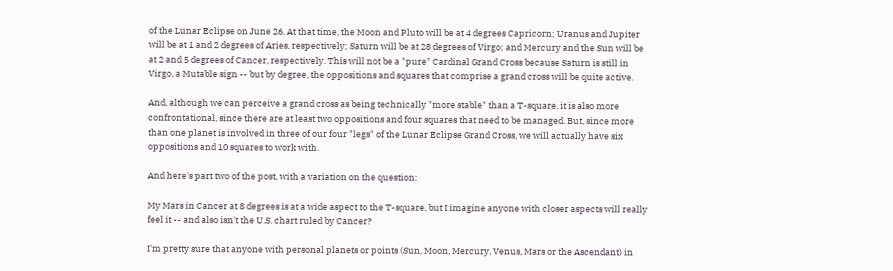of the Lunar Eclipse on June 26. At that time, the Moon and Pluto will be at 4 degrees Capricorn; Uranus and Jupiter will be at 1 and 2 degrees of Aries, respectively; Saturn will be at 28 degrees of Virgo; and Mercury and the Sun will be at 2 and 5 degrees of Cancer, respectively. This will not be a "pure" Cardinal Grand Cross because Saturn is still in Virgo, a Mutable sign -- but by degree, the oppositions and squares that comprise a grand cross will be quite active.

And, although we can perceive a grand cross as being technically "more stable" than a T-square, it is also more confrontational, since there are at least two oppositions and four squares that need to be managed. But, since more than one planet is involved in three of our four "legs" of the Lunar Eclipse Grand Cross, we will actually have six oppositions and 10 squares to work with.

And here's part two of the post, with a variation on the question:

My Mars in Cancer at 8 degrees is at a wide aspect to the T-square, but I imagine anyone with closer aspects will really feel it -- and also isn't the U.S. chart ruled by Cancer?

I'm pretty sure that anyone with personal planets or points (Sun, Moon, Mercury, Venus, Mars or the Ascendant) in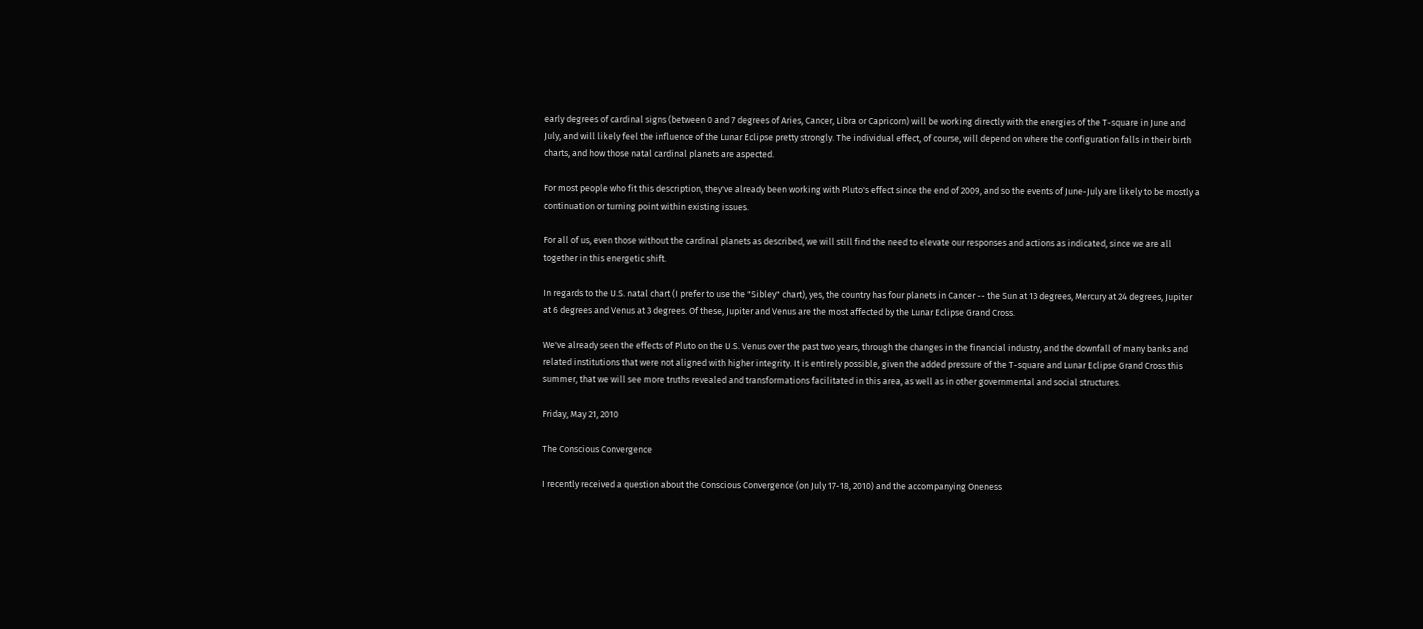early degrees of cardinal signs (between 0 and 7 degrees of Aries, Cancer, Libra or Capricorn) will be working directly with the energies of the T-square in June and July, and will likely feel the influence of the Lunar Eclipse pretty strongly. The individual effect, of course, will depend on where the configuration falls in their birth charts, and how those natal cardinal planets are aspected.

For most people who fit this description, they've already been working with Pluto's effect since the end of 2009, and so the events of June-July are likely to be mostly a continuation or turning point within existing issues.

For all of us, even those without the cardinal planets as described, we will still find the need to elevate our responses and actions as indicated, since we are all together in this energetic shift.

In regards to the U.S. natal chart (I prefer to use the "Sibley" chart), yes, the country has four planets in Cancer -- the Sun at 13 degrees, Mercury at 24 degrees, Jupiter at 6 degrees and Venus at 3 degrees. Of these, Jupiter and Venus are the most affected by the Lunar Eclipse Grand Cross.

We've already seen the effects of Pluto on the U.S. Venus over the past two years, through the changes in the financial industry, and the downfall of many banks and related institutions that were not aligned with higher integrity. It is entirely possible, given the added pressure of the T-square and Lunar Eclipse Grand Cross this summer, that we will see more truths revealed and transformations facilitated in this area, as well as in other governmental and social structures.

Friday, May 21, 2010

The Conscious Convergence

I recently received a question about the Conscious Convergence (on July 17-18, 2010) and the accompanying Oneness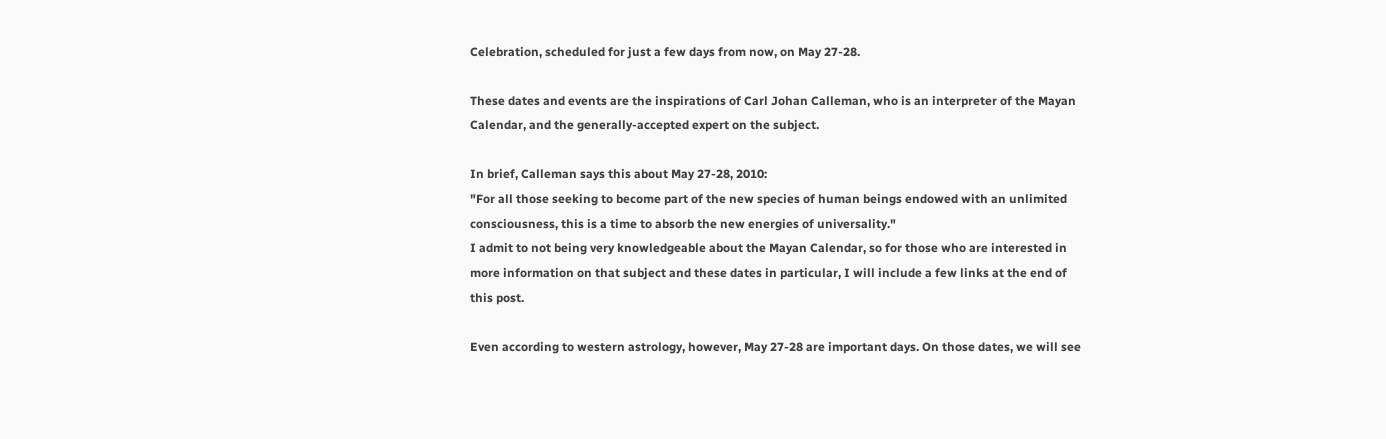Celebration, scheduled for just a few days from now, on May 27-28.

These dates and events are the inspirations of Carl Johan Calleman, who is an interpreter of the Mayan Calendar, and the generally-accepted expert on the subject.

In brief, Calleman says this about May 27-28, 2010:
"For all those seeking to become part of the new species of human beings endowed with an unlimited consciousness, this is a time to absorb the new energies of universality."
I admit to not being very knowledgeable about the Mayan Calendar, so for those who are interested in more information on that subject and these dates in particular, I will include a few links at the end of this post.

Even according to western astrology, however, May 27-28 are important days. On those dates, we will see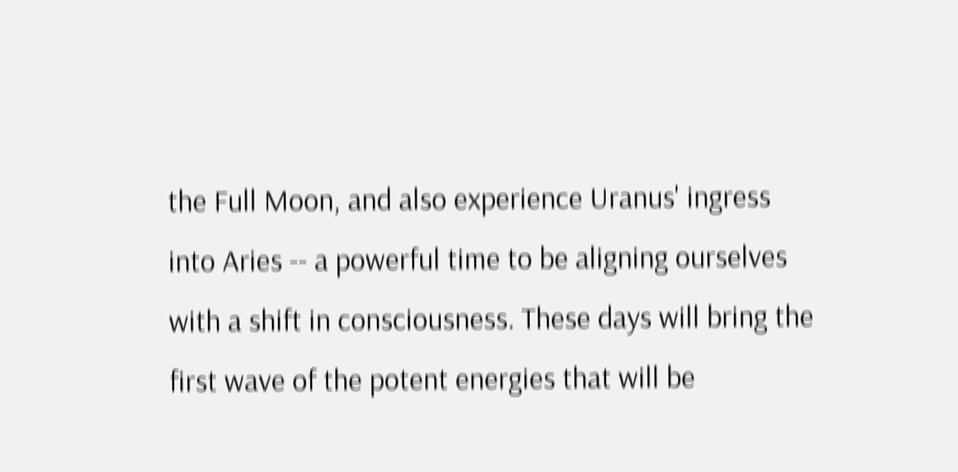the Full Moon, and also experience Uranus' ingress into Aries -- a powerful time to be aligning ourselves with a shift in consciousness. These days will bring the first wave of the potent energies that will be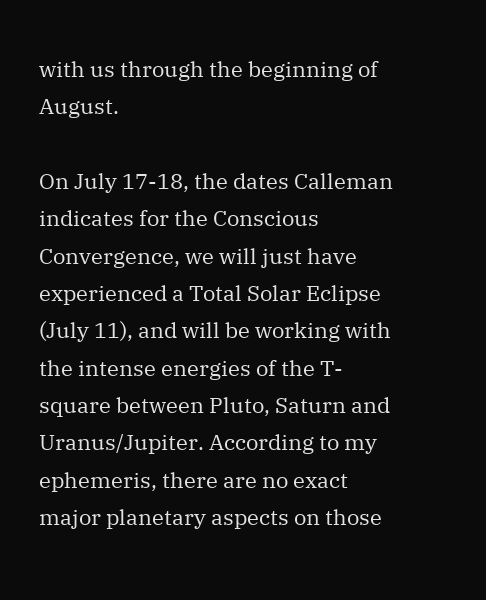with us through the beginning of August.

On July 17-18, the dates Calleman indicates for the Conscious Convergence, we will just have experienced a Total Solar Eclipse (July 11), and will be working with the intense energies of the T-square between Pluto, Saturn and Uranus/Jupiter. According to my ephemeris, there are no exact major planetary aspects on those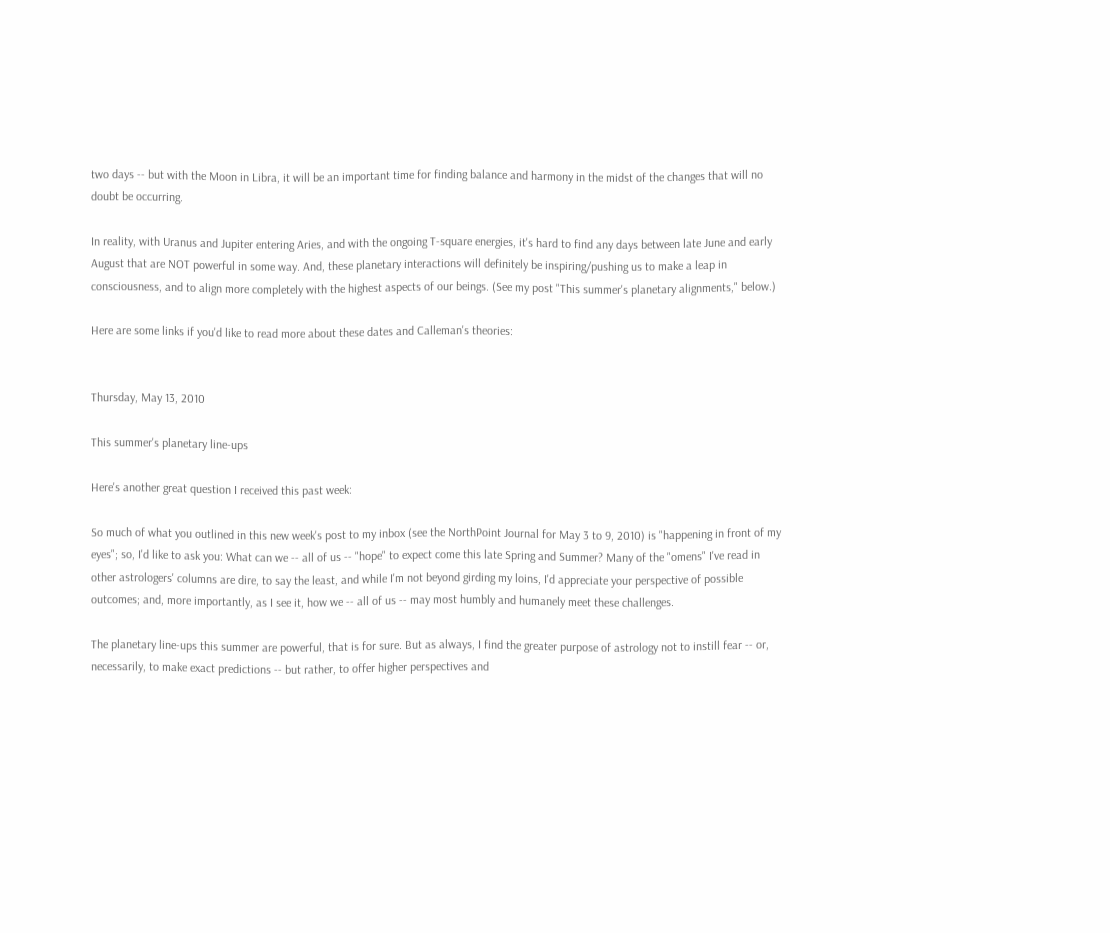two days -- but with the Moon in Libra, it will be an important time for finding balance and harmony in the midst of the changes that will no doubt be occurring.

In reality, with Uranus and Jupiter entering Aries, and with the ongoing T-square energies, it's hard to find any days between late June and early August that are NOT powerful in some way. And, these planetary interactions will definitely be inspiring/pushing us to make a leap in consciousness, and to align more completely with the highest aspects of our beings. (See my post "This summer's planetary alignments," below.)

Here are some links if you'd like to read more about these dates and Calleman's theories:


Thursday, May 13, 2010

This summer's planetary line-ups

Here's another great question I received this past week:

So much of what you outlined in this new week's post to my inbox (see the NorthPoint Journal for May 3 to 9, 2010) is "happening in front of my eyes"; so, I'd like to ask you: What can we -- all of us -- "hope" to expect come this late Spring and Summer? Many of the "omens" I've read in other astrologers' columns are dire, to say the least, and while I'm not beyond girding my loins, I'd appreciate your perspective of possible outcomes; and, more importantly, as I see it, how we -- all of us -- may most humbly and humanely meet these challenges.

The planetary line-ups this summer are powerful, that is for sure. But as always, I find the greater purpose of astrology not to instill fear -- or, necessarily, to make exact predictions -- but rather, to offer higher perspectives and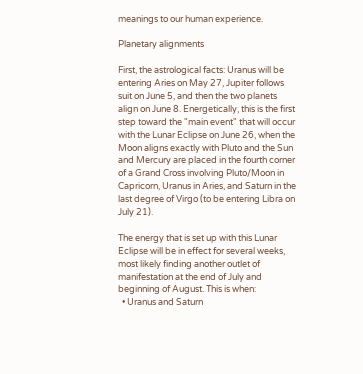meanings to our human experience.

Planetary alignments

First, the astrological facts: Uranus will be entering Aries on May 27, Jupiter follows suit on June 5, and then the two planets align on June 8. Energetically, this is the first step toward the "main event" that will occur with the Lunar Eclipse on June 26, when the Moon aligns exactly with Pluto and the Sun and Mercury are placed in the fourth corner of a Grand Cross involving Pluto/Moon in Capricorn, Uranus in Aries, and Saturn in the last degree of Virgo (to be entering Libra on July 21).

The energy that is set up with this Lunar Eclipse will be in effect for several weeks, most likely finding another outlet of manifestation at the end of July and beginning of August. This is when:
  • Uranus and Saturn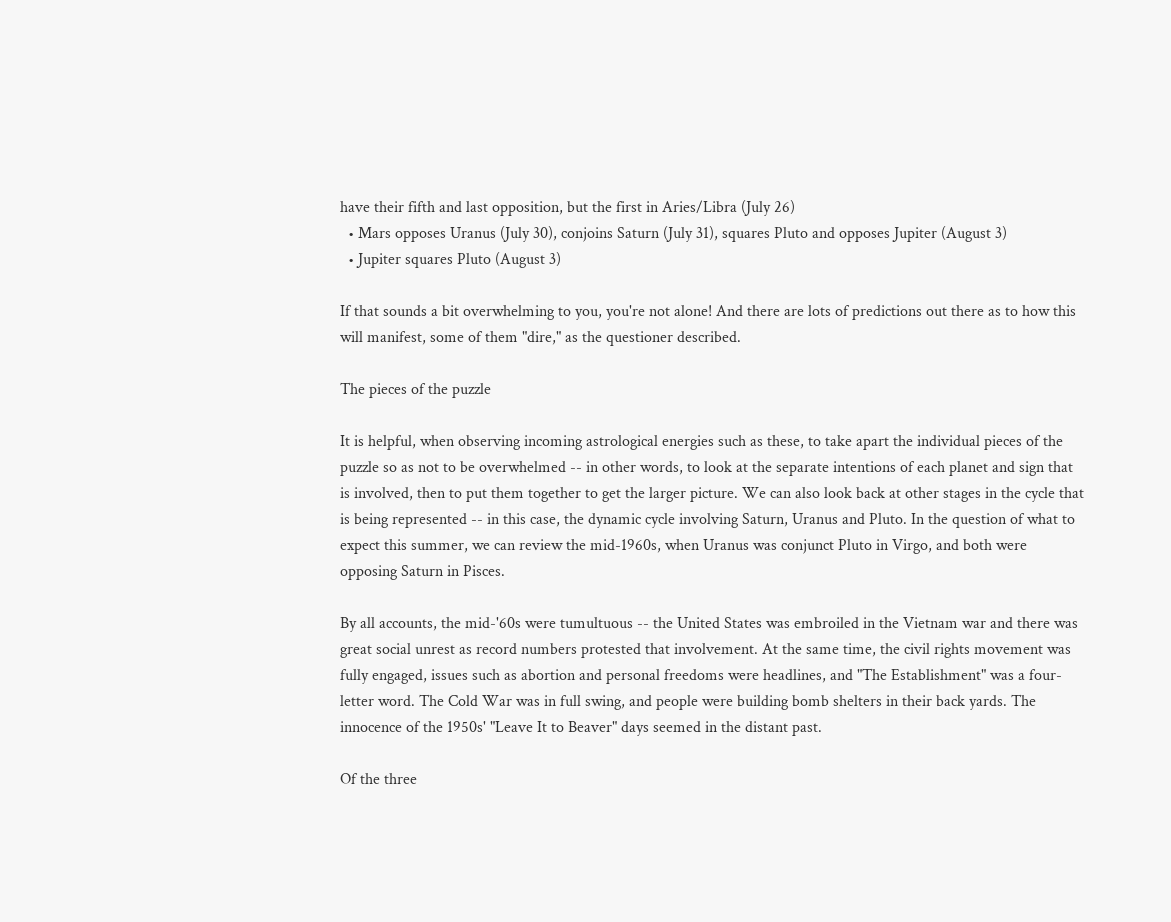have their fifth and last opposition, but the first in Aries/Libra (July 26)
  • Mars opposes Uranus (July 30), conjoins Saturn (July 31), squares Pluto and opposes Jupiter (August 3)
  • Jupiter squares Pluto (August 3)

If that sounds a bit overwhelming to you, you're not alone! And there are lots of predictions out there as to how this will manifest, some of them "dire," as the questioner described.

The pieces of the puzzle

It is helpful, when observing incoming astrological energies such as these, to take apart the individual pieces of the puzzle so as not to be overwhelmed -- in other words, to look at the separate intentions of each planet and sign that is involved, then to put them together to get the larger picture. We can also look back at other stages in the cycle that is being represented -- in this case, the dynamic cycle involving Saturn, Uranus and Pluto. In the question of what to expect this summer, we can review the mid-1960s, when Uranus was conjunct Pluto in Virgo, and both were opposing Saturn in Pisces.

By all accounts, the mid-'60s were tumultuous -- the United States was embroiled in the Vietnam war and there was great social unrest as record numbers protested that involvement. At the same time, the civil rights movement was fully engaged, issues such as abortion and personal freedoms were headlines, and "The Establishment" was a four-letter word. The Cold War was in full swing, and people were building bomb shelters in their back yards. The innocence of the 1950s' "Leave It to Beaver" days seemed in the distant past.

Of the three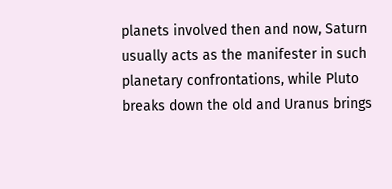planets involved then and now, Saturn usually acts as the manifester in such planetary confrontations, while Pluto breaks down the old and Uranus brings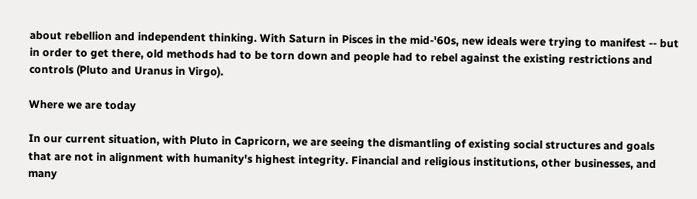about rebellion and independent thinking. With Saturn in Pisces in the mid-'60s, new ideals were trying to manifest -- but in order to get there, old methods had to be torn down and people had to rebel against the existing restrictions and controls (Pluto and Uranus in Virgo).

Where we are today

In our current situation, with Pluto in Capricorn, we are seeing the dismantling of existing social structures and goals that are not in alignment with humanity's highest integrity. Financial and religious institutions, other businesses, and many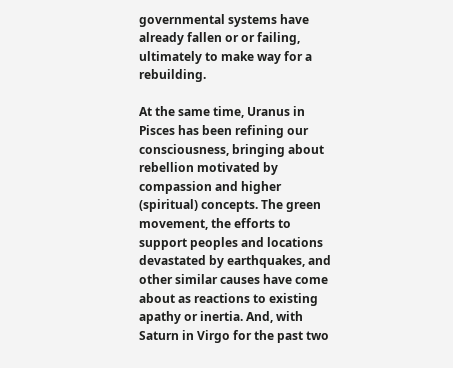governmental systems have already fallen or or failing, ultimately to make way for a rebuilding.

At the same time, Uranus in Pisces has been refining our consciousness, bringing about rebellion motivated by compassion and higher (spiritual) concepts. The green movement, the efforts to support peoples and locations devastated by earthquakes, and other similar causes have come about as reactions to existing apathy or inertia. And, with Saturn in Virgo for the past two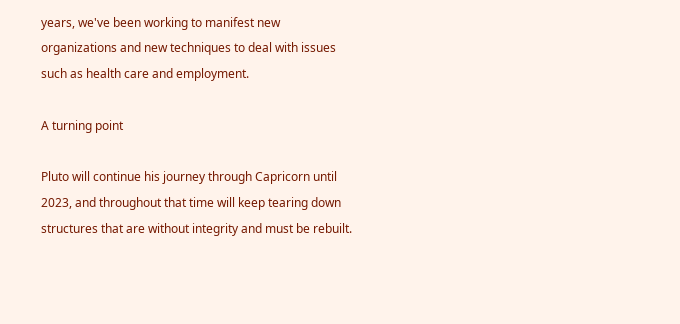years, we've been working to manifest new organizations and new techniques to deal with issues such as health care and employment.

A turning point

Pluto will continue his journey through Capricorn until 2023, and throughout that time will keep tearing down structures that are without integrity and must be rebuilt.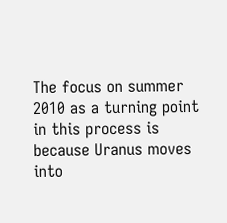The focus on summer 2010 as a turning point in this process is because Uranus moves into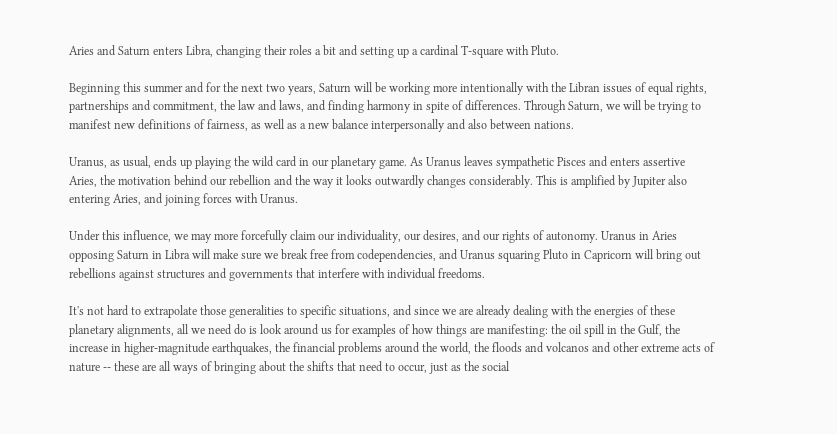Aries and Saturn enters Libra, changing their roles a bit and setting up a cardinal T-square with Pluto.

Beginning this summer and for the next two years, Saturn will be working more intentionally with the Libran issues of equal rights, partnerships and commitment, the law and laws, and finding harmony in spite of differences. Through Saturn, we will be trying to manifest new definitions of fairness, as well as a new balance interpersonally and also between nations.

Uranus, as usual, ends up playing the wild card in our planetary game. As Uranus leaves sympathetic Pisces and enters assertive Aries, the motivation behind our rebellion and the way it looks outwardly changes considerably. This is amplified by Jupiter also entering Aries, and joining forces with Uranus.

Under this influence, we may more forcefully claim our individuality, our desires, and our rights of autonomy. Uranus in Aries opposing Saturn in Libra will make sure we break free from codependencies, and Uranus squaring Pluto in Capricorn will bring out rebellions against structures and governments that interfere with individual freedoms.

It's not hard to extrapolate those generalities to specific situations, and since we are already dealing with the energies of these planetary alignments, all we need do is look around us for examples of how things are manifesting: the oil spill in the Gulf, the increase in higher-magnitude earthquakes, the financial problems around the world, the floods and volcanos and other extreme acts of nature -- these are all ways of bringing about the shifts that need to occur, just as the social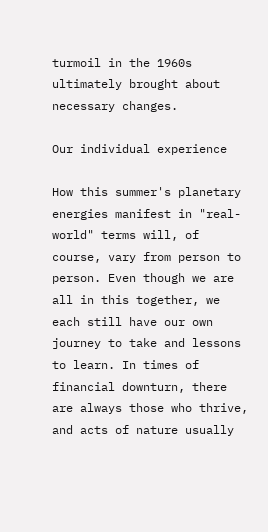turmoil in the 1960s ultimately brought about necessary changes.

Our individual experience

How this summer's planetary energies manifest in "real-world" terms will, of course, vary from person to person. Even though we are all in this together, we each still have our own journey to take and lessons to learn. In times of financial downturn, there are always those who thrive, and acts of nature usually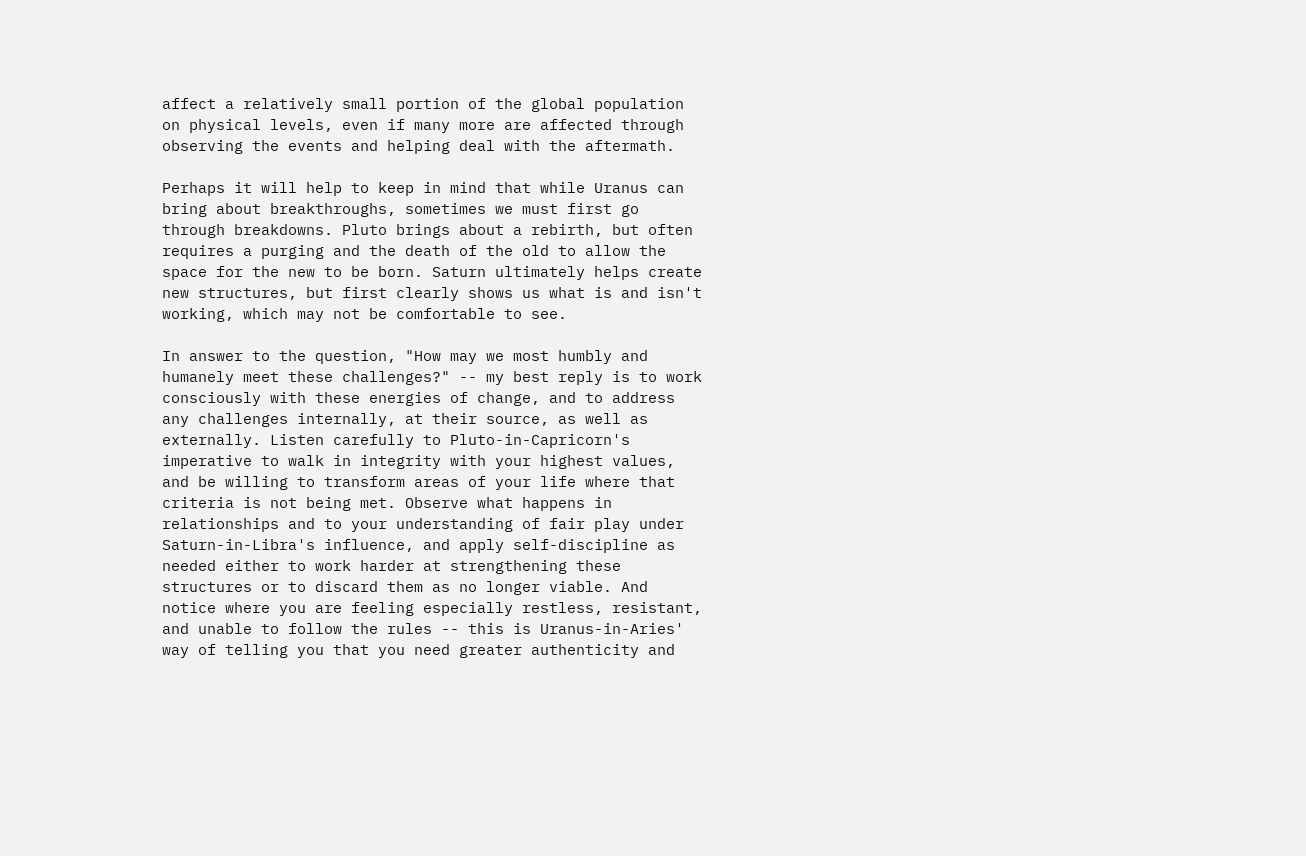affect a relatively small portion of the global population on physical levels, even if many more are affected through observing the events and helping deal with the aftermath.

Perhaps it will help to keep in mind that while Uranus can bring about breakthroughs, sometimes we must first go through breakdowns. Pluto brings about a rebirth, but often requires a purging and the death of the old to allow the space for the new to be born. Saturn ultimately helps create new structures, but first clearly shows us what is and isn't working, which may not be comfortable to see.

In answer to the question, "How may we most humbly and humanely meet these challenges?" -- my best reply is to work consciously with these energies of change, and to address any challenges internally, at their source, as well as externally. Listen carefully to Pluto-in-Capricorn's imperative to walk in integrity with your highest values, and be willing to transform areas of your life where that criteria is not being met. Observe what happens in relationships and to your understanding of fair play under Saturn-in-Libra's influence, and apply self-discipline as needed either to work harder at strengthening these structures or to discard them as no longer viable. And notice where you are feeling especially restless, resistant, and unable to follow the rules -- this is Uranus-in-Aries' way of telling you that you need greater authenticity and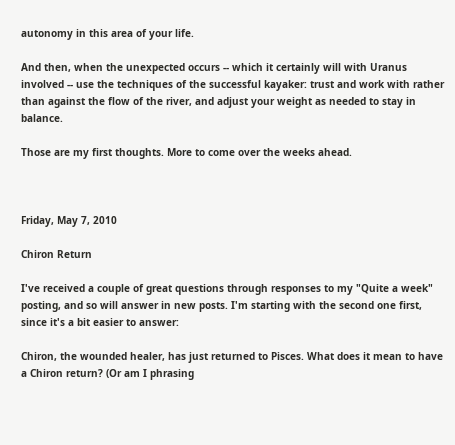autonomy in this area of your life.

And then, when the unexpected occurs -- which it certainly will with Uranus involved -- use the techniques of the successful kayaker: trust and work with rather than against the flow of the river, and adjust your weight as needed to stay in balance.

Those are my first thoughts. More to come over the weeks ahead.



Friday, May 7, 2010

Chiron Return

I've received a couple of great questions through responses to my "Quite a week" posting, and so will answer in new posts. I'm starting with the second one first, since it's a bit easier to answer:

Chiron, the wounded healer, has just returned to Pisces. What does it mean to have a Chiron return? (Or am I phrasing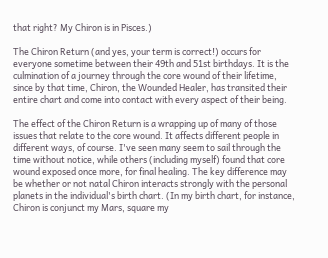that right? My Chiron is in Pisces.)

The Chiron Return (and yes, your term is correct!) occurs for everyone sometime between their 49th and 51st birthdays. It is the culmination of a journey through the core wound of their lifetime, since by that time, Chiron, the Wounded Healer, has transited their entire chart and come into contact with every aspect of their being.

The effect of the Chiron Return is a wrapping up of many of those issues that relate to the core wound. It affects different people in different ways, of course. I've seen many seem to sail through the time without notice, while others (including myself) found that core wound exposed once more, for final healing. The key difference may be whether or not natal Chiron interacts strongly with the personal planets in the individual's birth chart. (In my birth chart, for instance, Chiron is conjunct my Mars, square my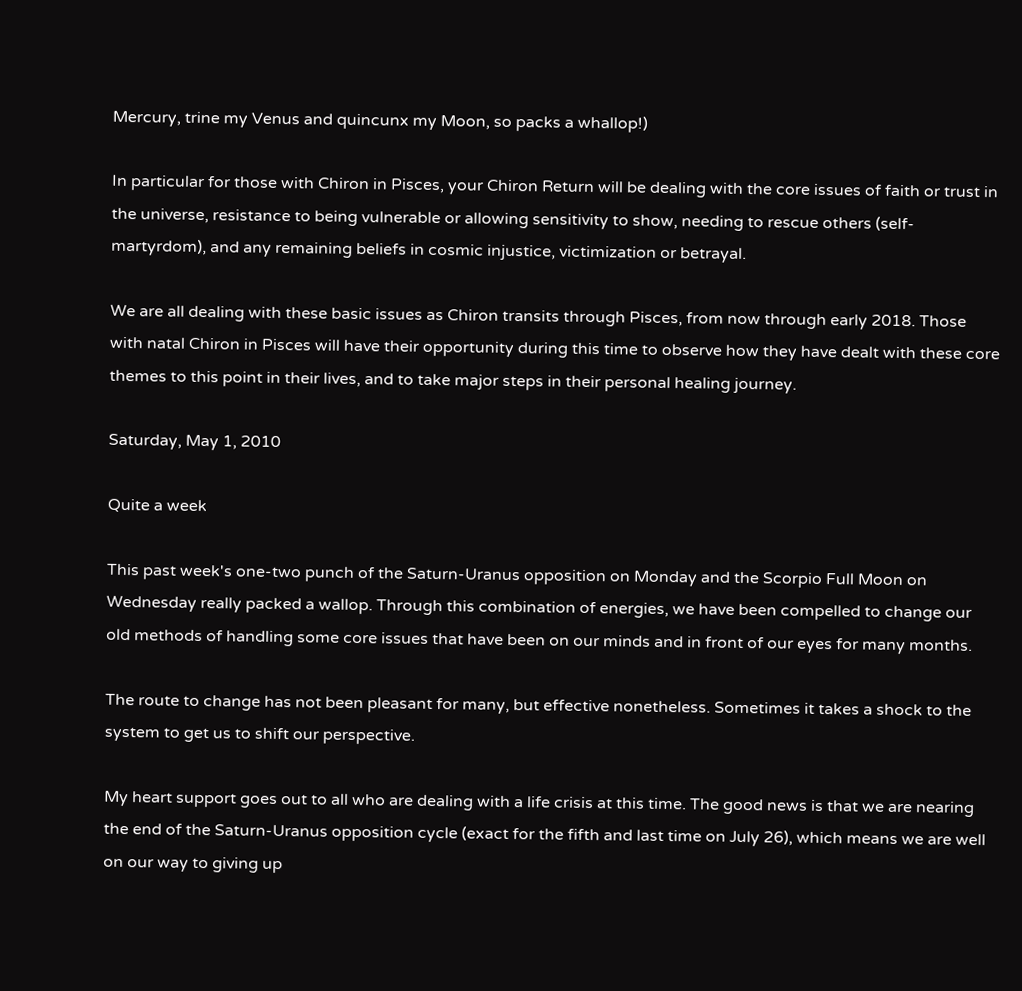Mercury, trine my Venus and quincunx my Moon, so packs a whallop!)

In particular for those with Chiron in Pisces, your Chiron Return will be dealing with the core issues of faith or trust in the universe, resistance to being vulnerable or allowing sensitivity to show, needing to rescue others (self-martyrdom), and any remaining beliefs in cosmic injustice, victimization or betrayal.

We are all dealing with these basic issues as Chiron transits through Pisces, from now through early 2018. Those with natal Chiron in Pisces will have their opportunity during this time to observe how they have dealt with these core themes to this point in their lives, and to take major steps in their personal healing journey.

Saturday, May 1, 2010

Quite a week

This past week's one-two punch of the Saturn-Uranus opposition on Monday and the Scorpio Full Moon on Wednesday really packed a wallop. Through this combination of energies, we have been compelled to change our old methods of handling some core issues that have been on our minds and in front of our eyes for many months.

The route to change has not been pleasant for many, but effective nonetheless. Sometimes it takes a shock to the system to get us to shift our perspective.

My heart support goes out to all who are dealing with a life crisis at this time. The good news is that we are nearing the end of the Saturn-Uranus opposition cycle (exact for the fifth and last time on July 26), which means we are well on our way to giving up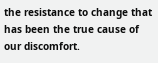the resistance to change that has been the true cause of our discomfort.